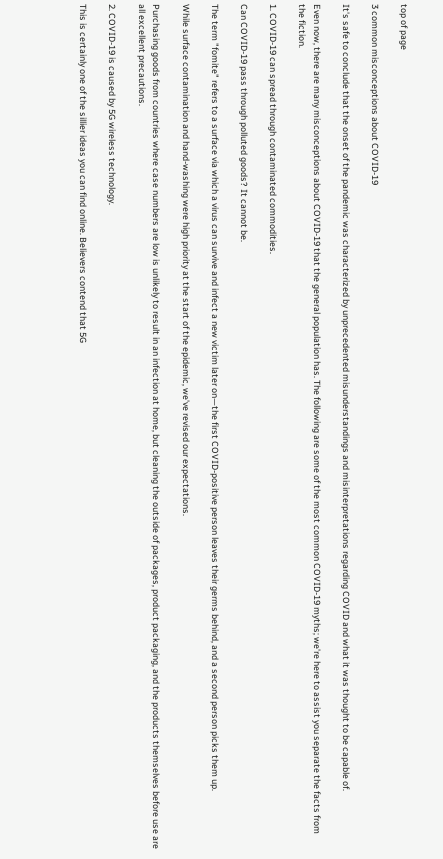top of page

3 common misconceptions about COVID-19

It's safe to conclude that the onset of the pandemic was characterized by unprecedented misunderstandings and misinterpretations regarding COVID and what it was thought to be capable of.

Even now, there are many misconceptions about COVID-19 that the general population has. The following are some of the most common COVID-19 myths; we're here to assist you separate the facts from the fiction.

1. COVID-19 can spread through contaminated commodities.

Can COVID-19 pass through polluted goods? It cannot be.

The term "fomite" refers to a surface via which a virus can survive and infect a new victim later on—the first COVID-positive person leaves their germs behind, and a second person picks them up.

While surface contamination and hand-washing were high priority at the start of the epidemic, we've revised our expectations.

Purchasing goods from countries where case numbers are low is unlikely to result in an infection at home, but cleaning the outside of packages, product packaging, and the products themselves before use are all excellent precautions.

2. COVID-19 is caused by 5G wireless technology.

This is certainly one of the sillier ideas you can find online. Believers contend that 5G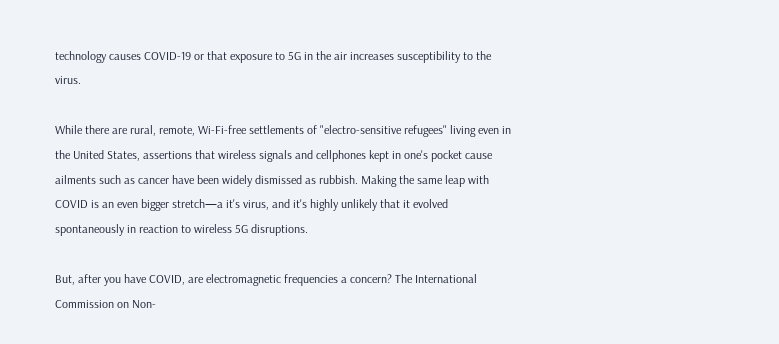technology causes COVID-19 or that exposure to 5G in the air increases susceptibility to the virus.

While there are rural, remote, Wi-Fi-free settlements of "electro-sensitive refugees" living even in the United States, assertions that wireless signals and cellphones kept in one's pocket cause ailments such as cancer have been widely dismissed as rubbish. Making the same leap with COVID is an even bigger stretch—a it's virus, and it's highly unlikely that it evolved spontaneously in reaction to wireless 5G disruptions.

But, after you have COVID, are electromagnetic frequencies a concern? The International Commission on Non-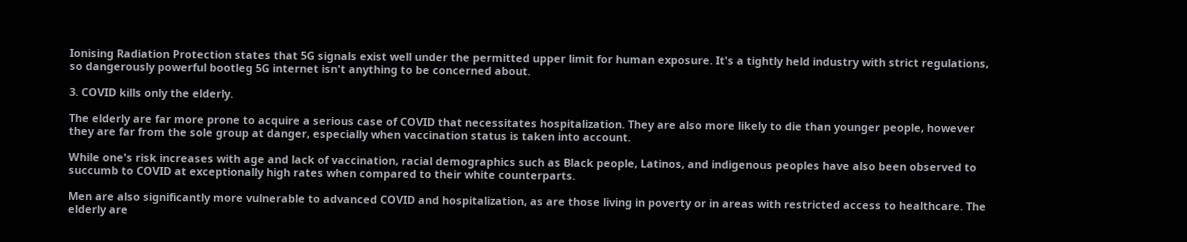Ionising Radiation Protection states that 5G signals exist well under the permitted upper limit for human exposure. It's a tightly held industry with strict regulations, so dangerously powerful bootleg 5G internet isn't anything to be concerned about.

3. COVID kills only the elderly.

The elderly are far more prone to acquire a serious case of COVID that necessitates hospitalization. They are also more likely to die than younger people, however they are far from the sole group at danger, especially when vaccination status is taken into account.

While one's risk increases with age and lack of vaccination, racial demographics such as Black people, Latinos, and indigenous peoples have also been observed to succumb to COVID at exceptionally high rates when compared to their white counterparts.

Men are also significantly more vulnerable to advanced COVID and hospitalization, as are those living in poverty or in areas with restricted access to healthcare. The elderly are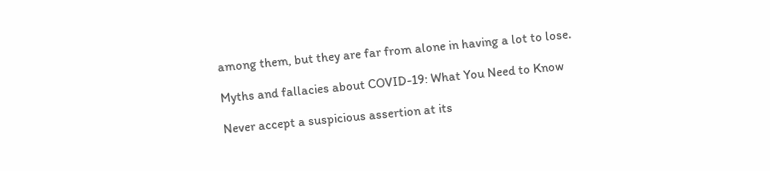among them, but they are far from alone in having a lot to lose.

Myths and fallacies about COVID-19: What You Need to Know

Never accept a suspicious assertion at its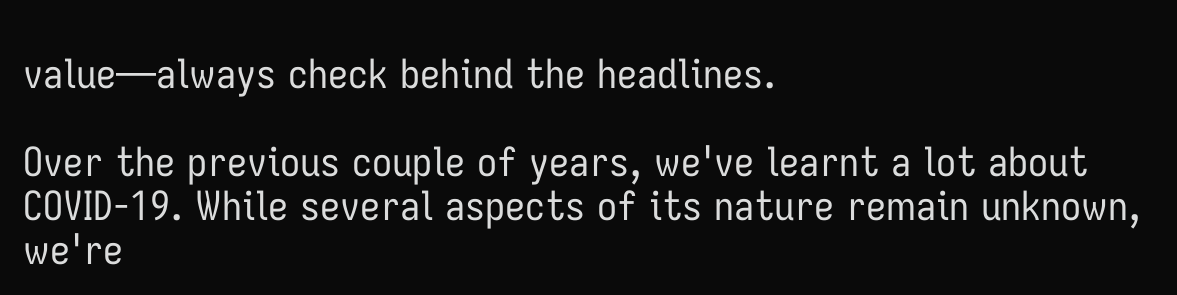value—always check behind the headlines.

Over the previous couple of years, we've learnt a lot about COVID-19. While several aspects of its nature remain unknown, we're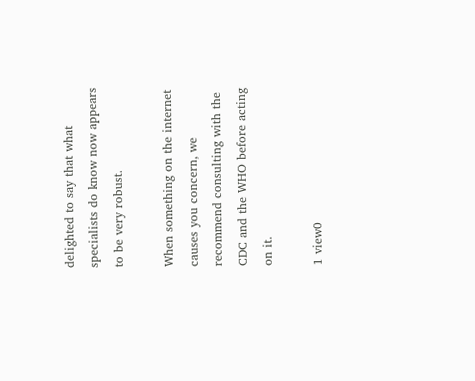delighted to say that what specialists do know now appears to be very robust.

When something on the internet causes you concern, we recommend consulting with the CDC and the WHO before acting on it.

1 view0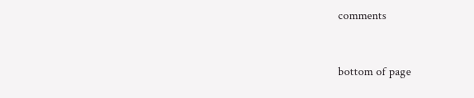comments


bottom of page